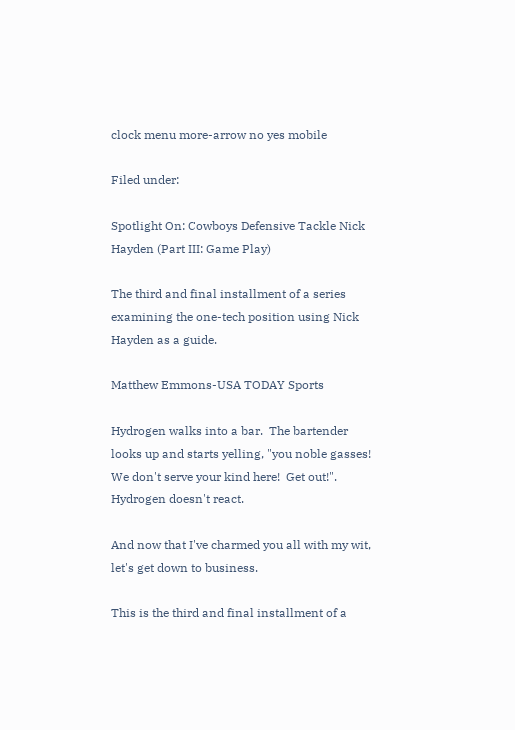clock menu more-arrow no yes mobile

Filed under:

Spotlight On: Cowboys Defensive Tackle Nick Hayden (Part III: Game Play)

The third and final installment of a series examining the one-tech position using Nick Hayden as a guide.

Matthew Emmons-USA TODAY Sports

Hydrogen walks into a bar.  The bartender looks up and starts yelling, "you noble gasses!  We don't serve your kind here!  Get out!".  Hydrogen doesn't react.

And now that I've charmed you all with my wit, let's get down to business.

This is the third and final installment of a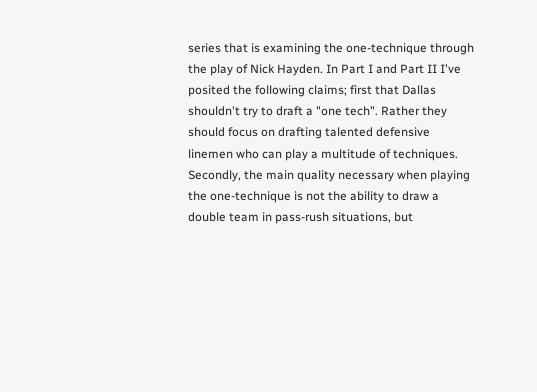series that is examining the one-technique through the play of Nick Hayden. In Part I and Part II I've posited the following claims; first that Dallas shouldn't try to draft a "one tech". Rather they should focus on drafting talented defensive linemen who can play a multitude of techniques. Secondly, the main quality necessary when playing the one-technique is not the ability to draw a double team in pass-rush situations, but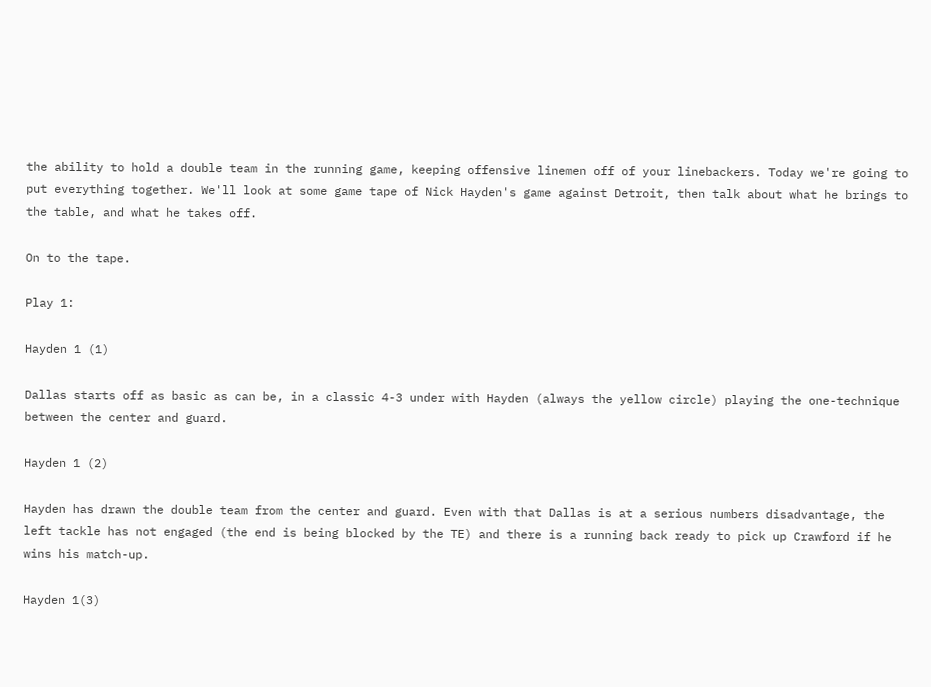the ability to hold a double team in the running game, keeping offensive linemen off of your linebackers. Today we're going to put everything together. We'll look at some game tape of Nick Hayden's game against Detroit, then talk about what he brings to the table, and what he takes off.

On to the tape.

Play 1:

Hayden 1 (1)

Dallas starts off as basic as can be, in a classic 4-3 under with Hayden (always the yellow circle) playing the one-technique between the center and guard.

Hayden 1 (2)

Hayden has drawn the double team from the center and guard. Even with that Dallas is at a serious numbers disadvantage, the left tackle has not engaged (the end is being blocked by the TE) and there is a running back ready to pick up Crawford if he wins his match-up.

Hayden 1(3)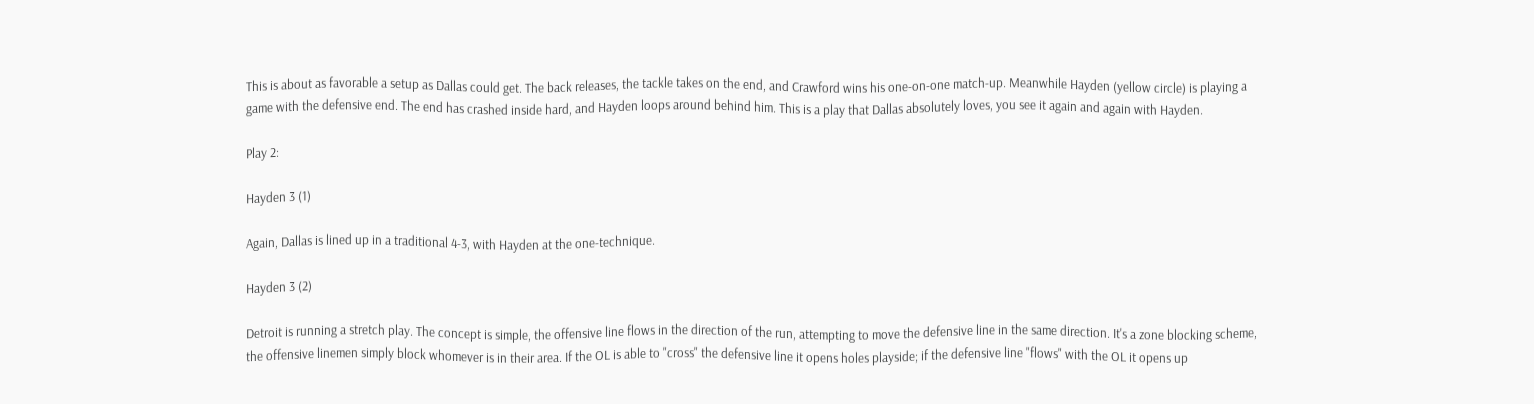This is about as favorable a setup as Dallas could get. The back releases, the tackle takes on the end, and Crawford wins his one-on-one match-up. Meanwhile Hayden (yellow circle) is playing a game with the defensive end. The end has crashed inside hard, and Hayden loops around behind him. This is a play that Dallas absolutely loves, you see it again and again with Hayden.

Play 2:

Hayden 3 (1)

Again, Dallas is lined up in a traditional 4-3, with Hayden at the one-technique.

Hayden 3 (2)

Detroit is running a stretch play. The concept is simple, the offensive line flows in the direction of the run, attempting to move the defensive line in the same direction. It's a zone blocking scheme, the offensive linemen simply block whomever is in their area. If the OL is able to "cross" the defensive line it opens holes playside; if the defensive line "flows" with the OL it opens up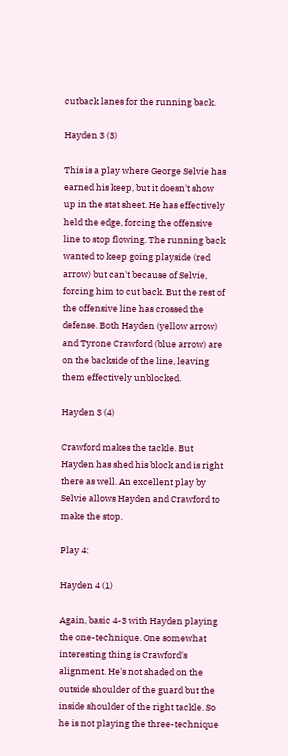cutback lanes for the running back.

Hayden 3 (3)

This is a play where George Selvie has earned his keep, but it doesn't show up in the stat sheet. He has effectively held the edge, forcing the offensive line to stop flowing. The running back wanted to keep going playside (red arrow) but can't because of Selvie, forcing him to cut back. But the rest of the offensive line has crossed the defense. Both Hayden (yellow arrow) and Tyrone Crawford (blue arrow) are on the backside of the line, leaving them effectively unblocked.

Hayden 3 (4)

Crawford makes the tackle. But Hayden has shed his block and is right there as well. An excellent play by Selvie allows Hayden and Crawford to make the stop.

Play 4:

Hayden 4 (1)

Again, basic 4-3 with Hayden playing the one-technique. One somewhat interesting thing is Crawford's alignment. He's not shaded on the outside shoulder of the guard but the inside shoulder of the right tackle. So he is not playing the three-technique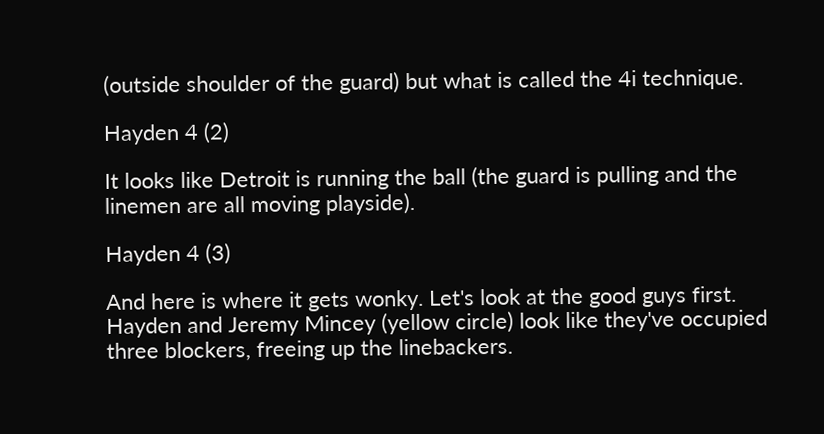(outside shoulder of the guard) but what is called the 4i technique.

Hayden 4 (2)

It looks like Detroit is running the ball (the guard is pulling and the linemen are all moving playside).

Hayden 4 (3)

And here is where it gets wonky. Let's look at the good guys first. Hayden and Jeremy Mincey (yellow circle) look like they've occupied three blockers, freeing up the linebackers.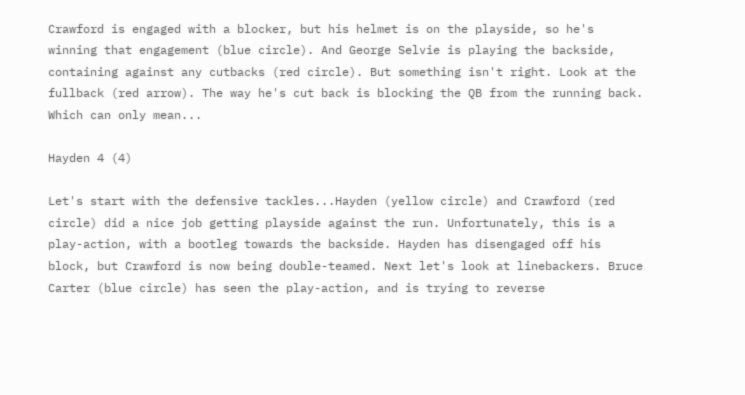Crawford is engaged with a blocker, but his helmet is on the playside, so he's winning that engagement (blue circle). And George Selvie is playing the backside, containing against any cutbacks (red circle). But something isn't right. Look at the fullback (red arrow). The way he's cut back is blocking the QB from the running back. Which can only mean...

Hayden 4 (4)

Let's start with the defensive tackles...Hayden (yellow circle) and Crawford (red circle) did a nice job getting playside against the run. Unfortunately, this is a play-action, with a bootleg towards the backside. Hayden has disengaged off his block, but Crawford is now being double-teamed. Next let's look at linebackers. Bruce Carter (blue circle) has seen the play-action, and is trying to reverse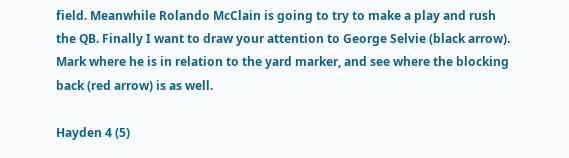field. Meanwhile Rolando McClain is going to try to make a play and rush the QB. Finally I want to draw your attention to George Selvie (black arrow). Mark where he is in relation to the yard marker, and see where the blocking back (red arrow) is as well.

Hayden 4 (5)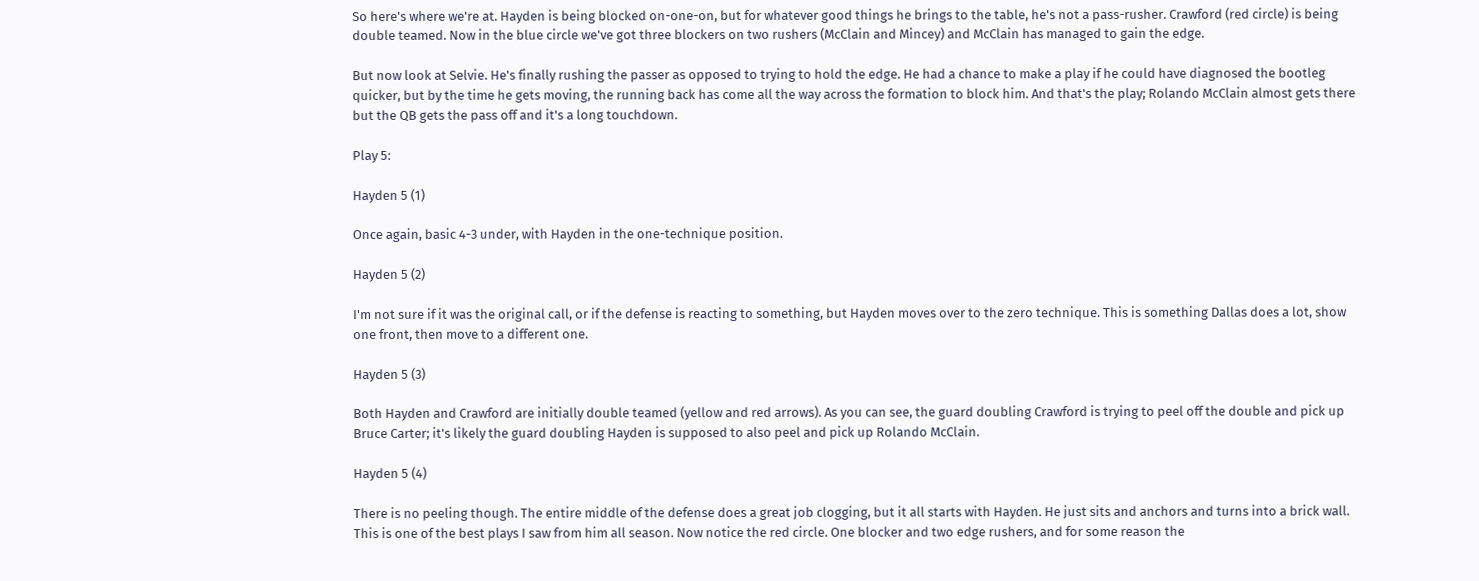So here's where we're at. Hayden is being blocked on-one-on, but for whatever good things he brings to the table, he's not a pass-rusher. Crawford (red circle) is being double teamed. Now in the blue circle we've got three blockers on two rushers (McClain and Mincey) and McClain has managed to gain the edge.

But now look at Selvie. He's finally rushing the passer as opposed to trying to hold the edge. He had a chance to make a play if he could have diagnosed the bootleg quicker, but by the time he gets moving, the running back has come all the way across the formation to block him. And that's the play; Rolando McClain almost gets there but the QB gets the pass off and it's a long touchdown.

Play 5:

Hayden 5 (1)

Once again, basic 4-3 under, with Hayden in the one-technique position.

Hayden 5 (2)

I'm not sure if it was the original call, or if the defense is reacting to something, but Hayden moves over to the zero technique. This is something Dallas does a lot, show one front, then move to a different one.

Hayden 5 (3)

Both Hayden and Crawford are initially double teamed (yellow and red arrows). As you can see, the guard doubling Crawford is trying to peel off the double and pick up Bruce Carter; it's likely the guard doubling Hayden is supposed to also peel and pick up Rolando McClain.

Hayden 5 (4)

There is no peeling though. The entire middle of the defense does a great job clogging, but it all starts with Hayden. He just sits and anchors and turns into a brick wall. This is one of the best plays I saw from him all season. Now notice the red circle. One blocker and two edge rushers, and for some reason the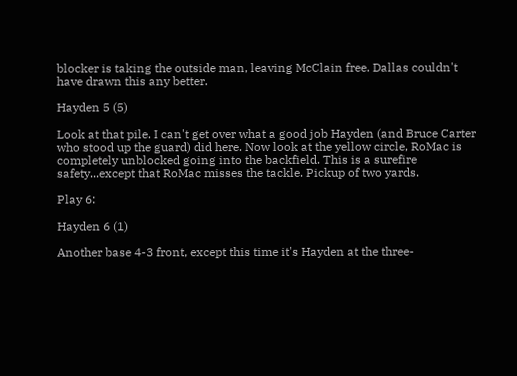blocker is taking the outside man, leaving McClain free. Dallas couldn't have drawn this any better.

Hayden 5 (5)

Look at that pile. I can't get over what a good job Hayden (and Bruce Carter who stood up the guard) did here. Now look at the yellow circle, RoMac is completely unblocked going into the backfield. This is a surefire safety...except that RoMac misses the tackle. Pickup of two yards.

Play 6:

Hayden 6 (1)

Another base 4-3 front, except this time it's Hayden at the three-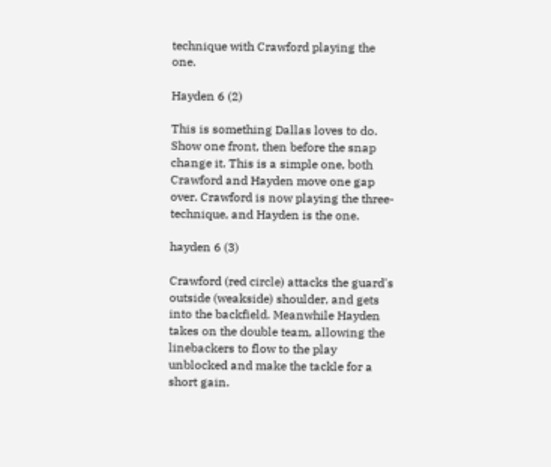technique with Crawford playing the one.

Hayden 6 (2)

This is something Dallas loves to do. Show one front, then before the snap change it. This is a simple one, both Crawford and Hayden move one gap over. Crawford is now playing the three-technique, and Hayden is the one.

hayden 6 (3)

Crawford (red circle) attacks the guard's outside (weakside) shoulder, and gets into the backfield. Meanwhile Hayden takes on the double team, allowing the linebackers to flow to the play unblocked and make the tackle for a short gain.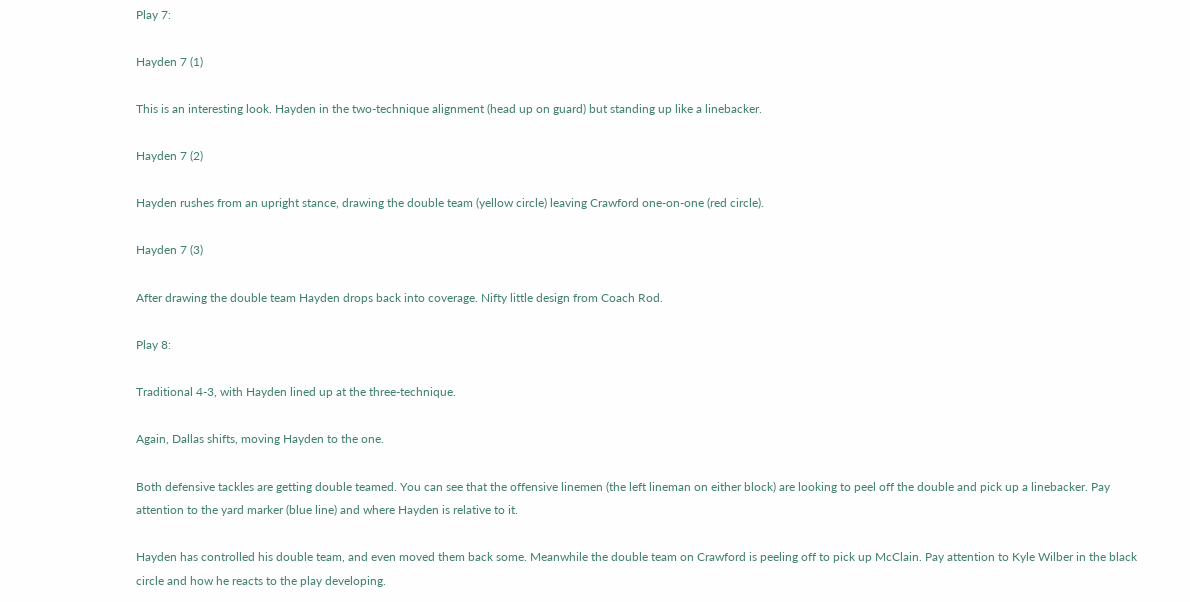Play 7:

Hayden 7 (1)

This is an interesting look. Hayden in the two-technique alignment (head up on guard) but standing up like a linebacker.

Hayden 7 (2)

Hayden rushes from an upright stance, drawing the double team (yellow circle) leaving Crawford one-on-one (red circle).

Hayden 7 (3)

After drawing the double team Hayden drops back into coverage. Nifty little design from Coach Rod.

Play 8:

Traditional 4-3, with Hayden lined up at the three-technique.

Again, Dallas shifts, moving Hayden to the one.

Both defensive tackles are getting double teamed. You can see that the offensive linemen (the left lineman on either block) are looking to peel off the double and pick up a linebacker. Pay attention to the yard marker (blue line) and where Hayden is relative to it.

Hayden has controlled his double team, and even moved them back some. Meanwhile the double team on Crawford is peeling off to pick up McClain. Pay attention to Kyle Wilber in the black circle and how he reacts to the play developing.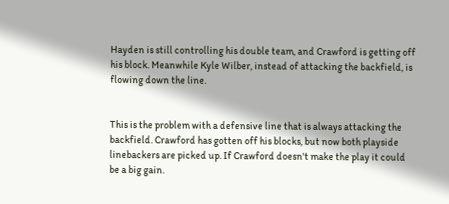Hayden is still controlling his double team, and Crawford is getting off his block. Meanwhile Kyle Wilber, instead of attacking the backfield, is flowing down the line.


This is the problem with a defensive line that is always attacking the backfield. Crawford has gotten off his blocks, but now both playside linebackers are picked up. If Crawford doesn't make the play it could be a big gain.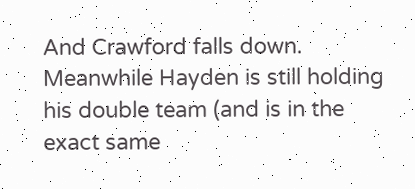And Crawford falls down. Meanwhile Hayden is still holding his double team (and is in the exact same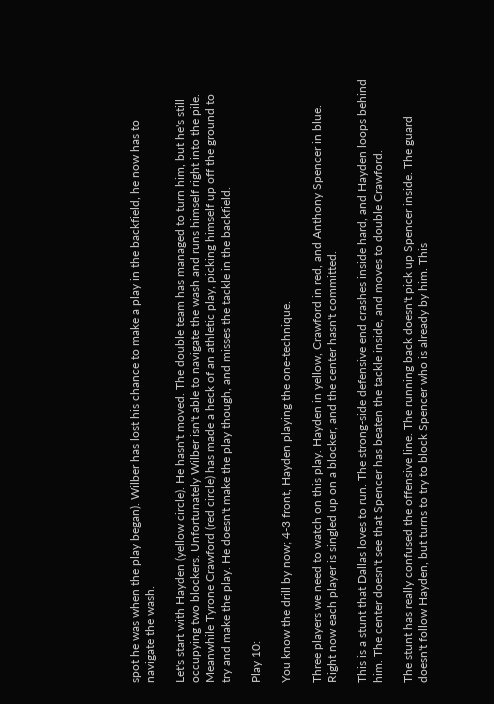spot he was when the play began). Wilber has lost his chance to make a play in the backfield, he now has to navigate the wash.

Let's start with Hayden (yellow circle). He hasn't moved. The double team has managed to turn him, but he's still occupying two blockers. Unfortunately Wilber isn't able to navigate the wash and runs himself right into the pile. Meanwhile Tyrone Crawford (red circle) has made a heck of an athletic play, picking himself up off the ground to try and make the play. He doesn't make the play though, and misses the tackle in the backfield.

Play 10:

You know the drill by now; 4-3 front, Hayden playing the one-technique.

Three players we need to watch on this play. Hayden in yellow, Crawford in red, and Anthony Spencer in blue. Right now each player is singled up on a blocker, and the center hasn't committed.

This is a stunt that Dallas loves to run. The strong-side defensive end crashes inside hard, and Hayden loops behind him. The center doesn't see that Spencer has beaten the tackle inside, and moves to double Crawford.

The stunt has really confused the offensive line. The running back doesn't pick up Spencer inside. The guard doesn't follow Hayden, but turns to try to block Spencer who is already by him. This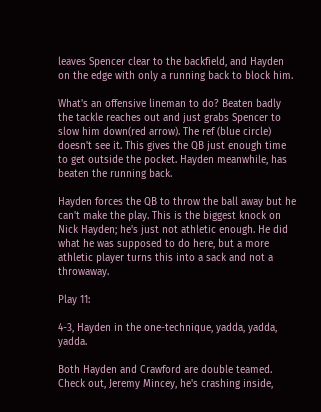leaves Spencer clear to the backfield, and Hayden on the edge with only a running back to block him.

What's an offensive lineman to do? Beaten badly the tackle reaches out and just grabs Spencer to slow him down(red arrow). The ref (blue circle) doesn't see it. This gives the QB just enough time to get outside the pocket. Hayden meanwhile, has beaten the running back.

Hayden forces the QB to throw the ball away but he can't make the play. This is the biggest knock on Nick Hayden; he's just not athletic enough. He did what he was supposed to do here, but a more athletic player turns this into a sack and not a throwaway.

Play 11:

4-3, Hayden in the one-technique, yadda, yadda, yadda.

Both Hayden and Crawford are double teamed. Check out, Jeremy Mincey, he's crashing inside,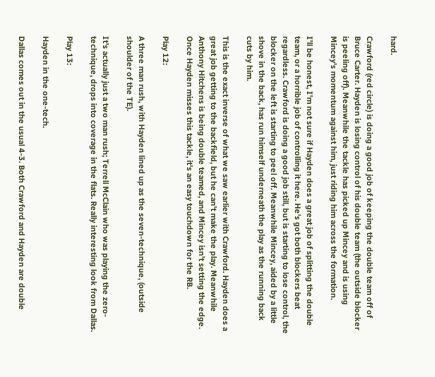hard.

Crawford (red circle) is doing a good job of keeping the double team off of Bruce Carter. Hayden is losing control of his double team (the outside blocker is peeling off). Meanwhile the tackle has picked up Mincey and is using Mincey's momentum against him, just riding him across the formation.

I'll be honest, I'm not sure if Hayden does a great job of splitting the double team, or a horrible job of controlling it here. He's got both blockers beat regardless. Crawford is doing a good job still, but is starting to lose control, the blocker on the left is starting to peel off. Meanwhile Mincey, aided by a little shove in the back, has run himself underneath the play as the running back cuts by him.

This is the exact inverse of what we saw earlier with Crawford. Hayden does a great job getting to the backfield, but he can't make the play. Meanwhile Anthony Hitchens is being double teamed, and Mincey isn't setting the edge. Once Hayden misses this tackle, it's an easy touchdown for the RB.

Play 12:

A three man rush, with Hayden lined up as the seven-technique, (outside shoulder of the TE).

It's actually just a two man rush; Terrell McClain who was playing the zero-technique, drops into coverage in the flats. Really interesting look from Dallas.

Play 13:

Hayden in the one-tech.

Dallas comes out in the usual 4-3. Both Crawford and Hayden are double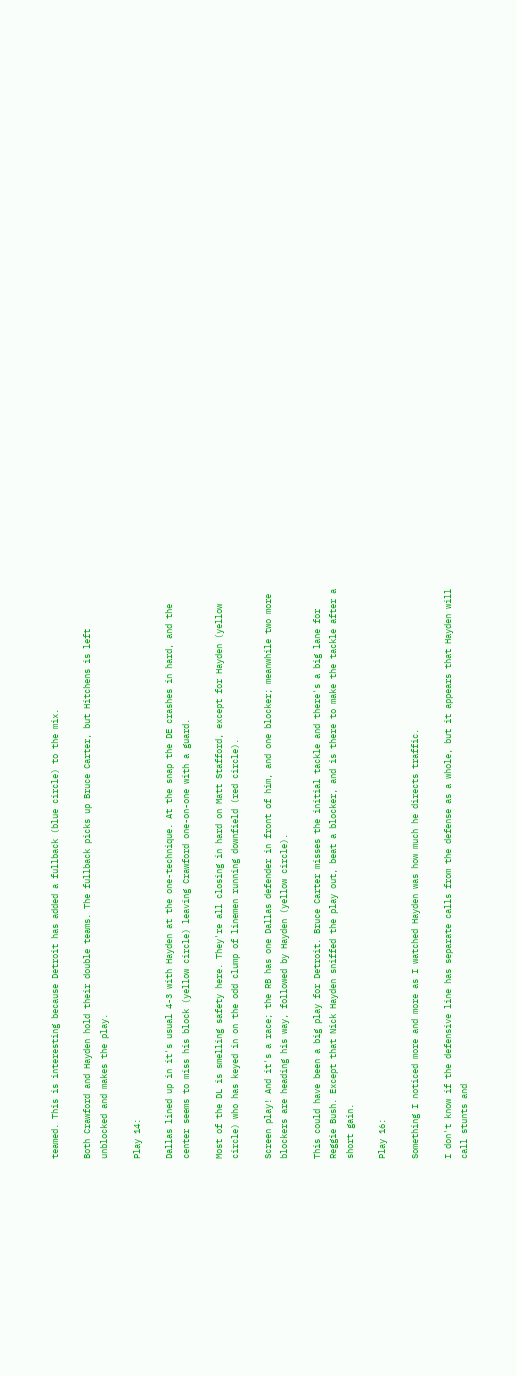teamed. This is interesting because Detroit has added a fullback (blue circle) to the mix.

Both Crawford and Hayden hold their double teams. The fullback picks up Bruce Carter, but Hitchens is left unblocked and makes the play.

Play 14:

Dallas lined up in it's usual 4-3 with Hayden at the one-technique. At the snap the DE crashes in hard, and the center seems to miss his block (yellow circle) leaving Crawford one-on-one with a guard.

Most of the DL is smelling safety here. They're all closing in hard on Matt Stafford, except for Hayden (yellow circle) who has keyed in on the odd clump of linemen running downfield (red circle).

Screen play! And it's a race; the RB has one Dallas defender in front of him, and one blocker; meanwhile two more blockers are heading his way, followed by Hayden (yellow circle).

This could have been a big play for Detroit. Bruce Carter misses the initial tackle and there's a big lane for Reggie Bush. Except that Nick Hayden sniffed the play out, beat a blocker, and is there to make the tackle after a short gain.

Play 16:

Something I noticed more and more as I watched Hayden was how much he directs traffic.

I don't know if the defensive line has separate calls from the defense as a whole, but it appears that Hayden will call stunts and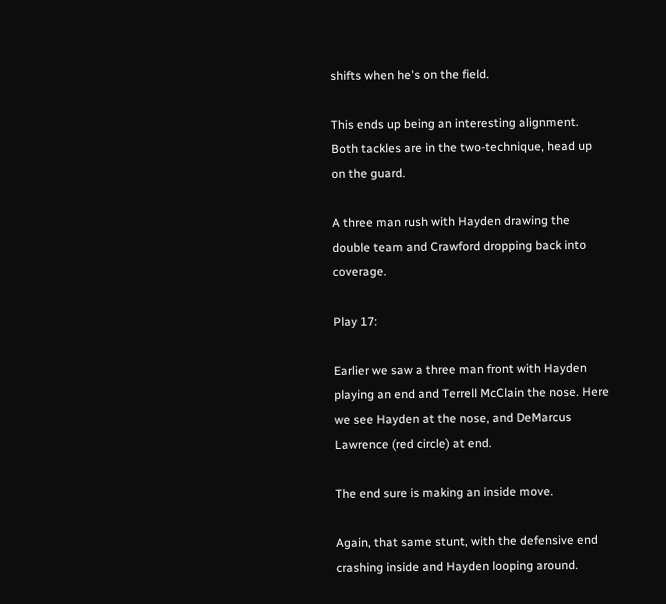shifts when he's on the field.

This ends up being an interesting alignment. Both tackles are in the two-technique, head up on the guard.

A three man rush with Hayden drawing the double team and Crawford dropping back into coverage.

Play 17:

Earlier we saw a three man front with Hayden playing an end and Terrell McClain the nose. Here we see Hayden at the nose, and DeMarcus Lawrence (red circle) at end.

The end sure is making an inside move.

Again, that same stunt, with the defensive end crashing inside and Hayden looping around.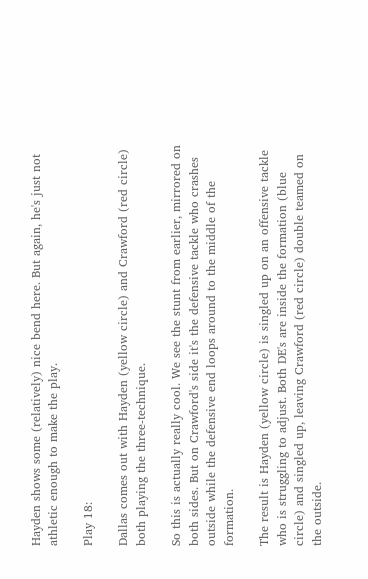Hayden shows some (relatively) nice bend here. But again, he's just not athletic enough to make the play.

Play 18:

Dallas comes out with Hayden (yellow circle) and Crawford (red circle) both playing the three-technique.

So this is actually really cool. We see the stunt from earlier, mirrored on both sides. But on Crawford's side it's the defensive tackle who crashes outside while the defensive end loops around to the middle of the formation.

The result is Hayden (yellow circle) is singled up on an offensive tackle who is struggling to adjust. Both DE's are inside the formation (blue circle) and singled up, leaving Crawford (red circle) double teamed on the outside.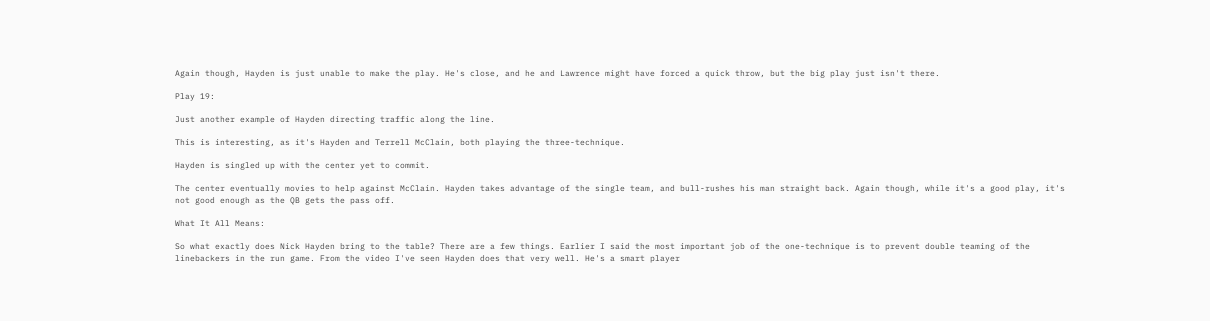Again though, Hayden is just unable to make the play. He's close, and he and Lawrence might have forced a quick throw, but the big play just isn't there.

Play 19:

Just another example of Hayden directing traffic along the line.

This is interesting, as it's Hayden and Terrell McClain, both playing the three-technique.

Hayden is singled up with the center yet to commit.

The center eventually movies to help against McClain. Hayden takes advantage of the single team, and bull-rushes his man straight back. Again though, while it's a good play, it's not good enough as the QB gets the pass off.

What It All Means:

So what exactly does Nick Hayden bring to the table? There are a few things. Earlier I said the most important job of the one-technique is to prevent double teaming of the linebackers in the run game. From the video I've seen Hayden does that very well. He's a smart player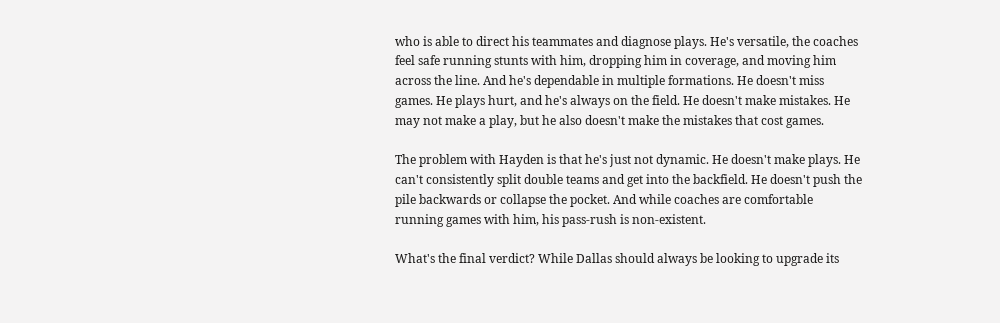who is able to direct his teammates and diagnose plays. He's versatile, the coaches feel safe running stunts with him, dropping him in coverage, and moving him across the line. And he's dependable in multiple formations. He doesn't miss games. He plays hurt, and he's always on the field. He doesn't make mistakes. He may not make a play, but he also doesn't make the mistakes that cost games.

The problem with Hayden is that he's just not dynamic. He doesn't make plays. He can't consistently split double teams and get into the backfield. He doesn't push the pile backwards or collapse the pocket. And while coaches are comfortable running games with him, his pass-rush is non-existent.

What's the final verdict? While Dallas should always be looking to upgrade its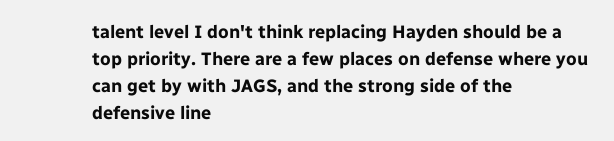talent level I don't think replacing Hayden should be a top priority. There are a few places on defense where you can get by with JAGS, and the strong side of the defensive line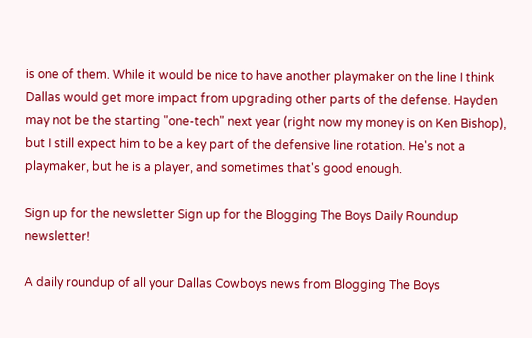is one of them. While it would be nice to have another playmaker on the line I think Dallas would get more impact from upgrading other parts of the defense. Hayden may not be the starting "one-tech" next year (right now my money is on Ken Bishop), but I still expect him to be a key part of the defensive line rotation. He's not a playmaker, but he is a player, and sometimes that's good enough.

Sign up for the newsletter Sign up for the Blogging The Boys Daily Roundup newsletter!

A daily roundup of all your Dallas Cowboys news from Blogging The Boys